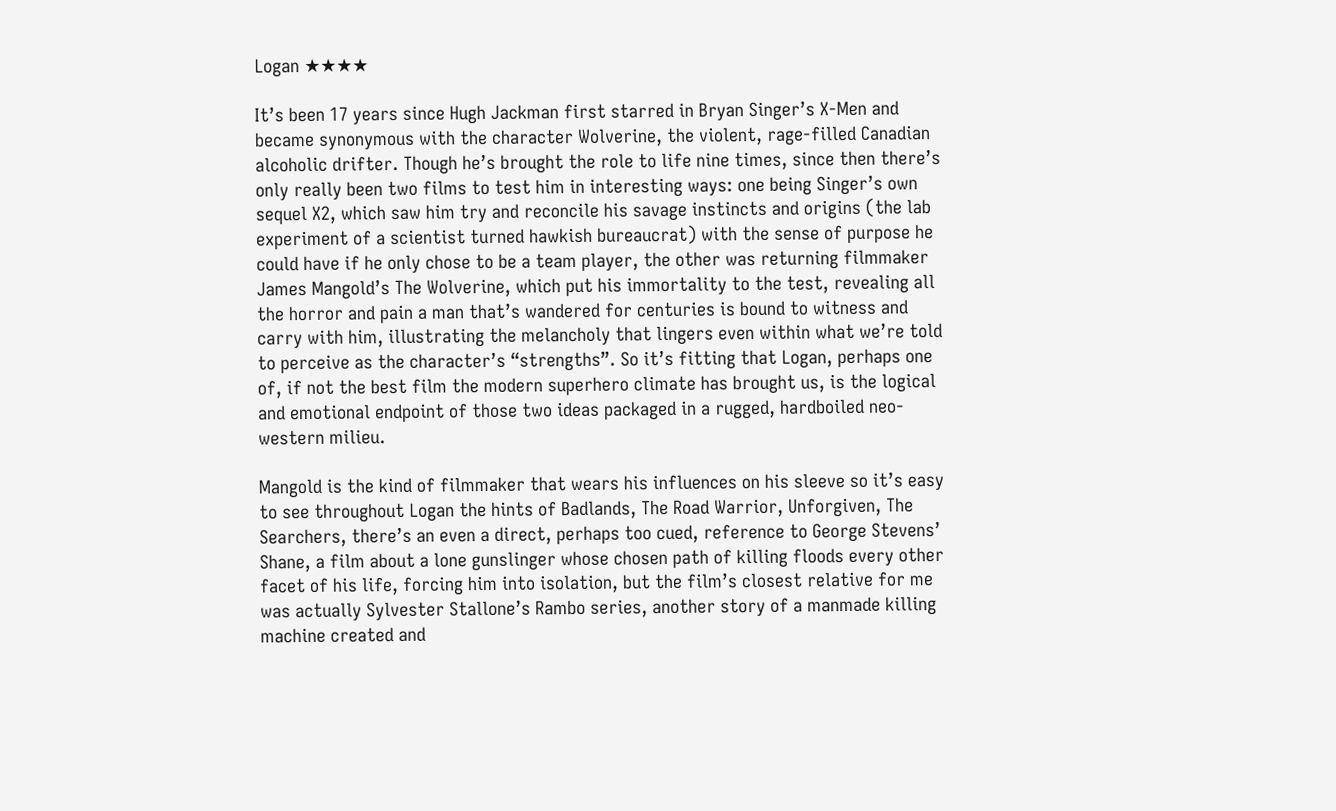Logan ★★★★

It’s been 17 years since Hugh Jackman first starred in Bryan Singer’s X-Men and became synonymous with the character Wolverine, the violent, rage-filled Canadian alcoholic drifter. Though he’s brought the role to life nine times, since then there’s only really been two films to test him in interesting ways: one being Singer’s own sequel X2, which saw him try and reconcile his savage instincts and origins (the lab experiment of a scientist turned hawkish bureaucrat) with the sense of purpose he could have if he only chose to be a team player, the other was returning filmmaker James Mangold’s The Wolverine, which put his immortality to the test, revealing all the horror and pain a man that’s wandered for centuries is bound to witness and carry with him, illustrating the melancholy that lingers even within what we’re told to perceive as the character’s “strengths”. So it’s fitting that Logan, perhaps one of, if not the best film the modern superhero climate has brought us, is the logical and emotional endpoint of those two ideas packaged in a rugged, hardboiled neo-western milieu.

Mangold is the kind of filmmaker that wears his influences on his sleeve so it’s easy to see throughout Logan the hints of Badlands, The Road Warrior, Unforgiven, The Searchers, there’s an even a direct, perhaps too cued, reference to George Stevens’ Shane, a film about a lone gunslinger whose chosen path of killing floods every other facet of his life, forcing him into isolation, but the film’s closest relative for me was actually Sylvester Stallone’s Rambo series, another story of a manmade killing machine created and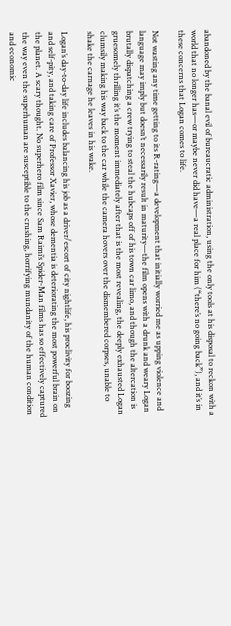abandoned by the banal evil of bureaucratic administration, using the only tools at his disposal to reckon with a world that no longer has—or maybe never did have—a real place for him (“there’s no going back”), and it’s in these concerns that Logan comes to life.

Not wasting any time getting to its R-rating—a development that initially worried me as upping violence and language may imply but doesn’t necessarily result in maturity—the film opens with a drunk and weary Logan brutally dispatching a crew trying to steal the hubcaps off of his town car limo, and though the altercation is gruesomely thrilling it’s the moment immediately after that is the most revealing, the deeply exhausted Logan clumsily making his way back to the car while the camera hovers over the dismembered corpses, unable to shake the carnage he leaves in his wake.

Logan’s day-to-day life includes balancing his job as a driver/escort of city nightlife, his proclivity for boozing and self-pity, and taking care of Professor Xavier, whose dementia is deteriorating the most powerful brain on the planet. A scary thought. No superhero film since Sam Raimi’s Spider-Man films has so effectively captured the way even the superhuman are susceptible to the crushing, horrifying mundanity of the human condition and economic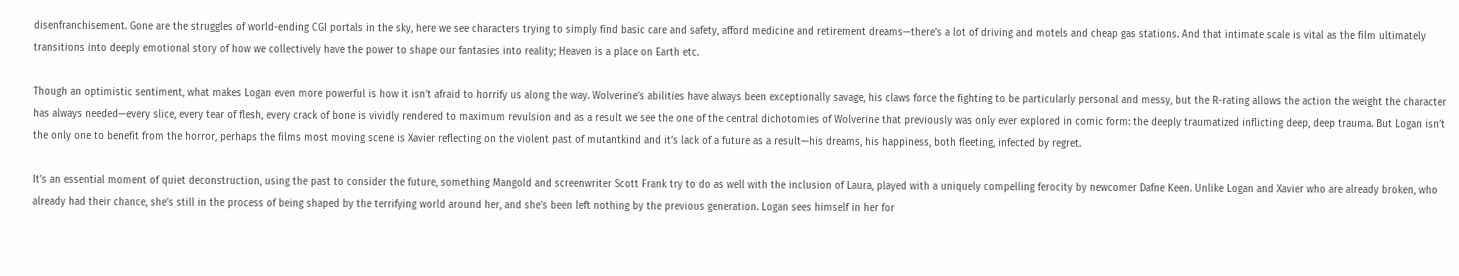disenfranchisement. Gone are the struggles of world-ending CGI portals in the sky, here we see characters trying to simply find basic care and safety, afford medicine and retirement dreams—there’s a lot of driving and motels and cheap gas stations. And that intimate scale is vital as the film ultimately transitions into deeply emotional story of how we collectively have the power to shape our fantasies into reality; Heaven is a place on Earth etc.

Though an optimistic sentiment, what makes Logan even more powerful is how it isn’t afraid to horrify us along the way. Wolverine’s abilities have always been exceptionally savage, his claws force the fighting to be particularly personal and messy, but the R-rating allows the action the weight the character has always needed—every slice, every tear of flesh, every crack of bone is vividly rendered to maximum revulsion and as a result we see the one of the central dichotomies of Wolverine that previously was only ever explored in comic form: the deeply traumatized inflicting deep, deep trauma. But Logan isn’t the only one to benefit from the horror, perhaps the films most moving scene is Xavier reflecting on the violent past of mutantkind and it’s lack of a future as a result—his dreams, his happiness, both fleeting, infected by regret.

It’s an essential moment of quiet deconstruction, using the past to consider the future, something Mangold and screenwriter Scott Frank try to do as well with the inclusion of Laura, played with a uniquely compelling ferocity by newcomer Dafne Keen. Unlike Logan and Xavier who are already broken, who already had their chance, she’s still in the process of being shaped by the terrifying world around her, and she’s been left nothing by the previous generation. Logan sees himself in her for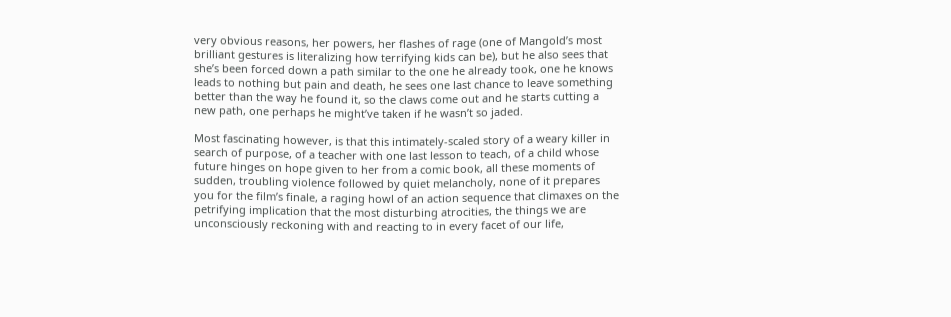very obvious reasons, her powers, her flashes of rage (one of Mangold’s most brilliant gestures is literalizing how terrifying kids can be), but he also sees that she’s been forced down a path similar to the one he already took, one he knows leads to nothing but pain and death, he sees one last chance to leave something better than the way he found it, so the claws come out and he starts cutting a new path, one perhaps he might’ve taken if he wasn’t so jaded.

Most fascinating however, is that this intimately-scaled story of a weary killer in search of purpose, of a teacher with one last lesson to teach, of a child whose future hinges on hope given to her from a comic book, all these moments of sudden, troubling violence followed by quiet melancholy, none of it prepares you for the film’s finale, a raging howl of an action sequence that climaxes on the petrifying implication that the most disturbing atrocities, the things we are unconsciously reckoning with and reacting to in every facet of our life,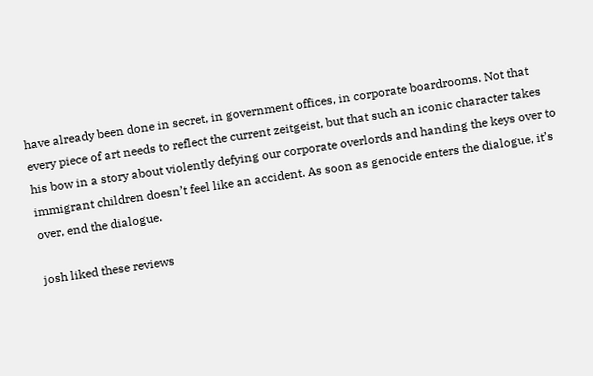have already been done in secret, in government offices, in corporate boardrooms. Not that every piece of art needs to reflect the current zeitgeist, but that such an iconic character takes his bow in a story about violently defying our corporate overlords and handing the keys over to immigrant children doesn’t feel like an accident. As soon as genocide enters the dialogue, it’s over, end the dialogue.

josh liked these reviews